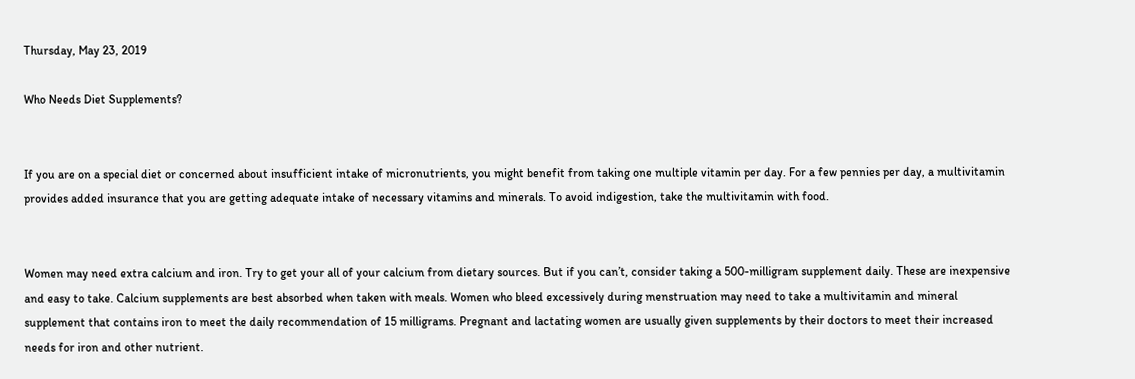Thursday, May 23, 2019

Who Needs Diet Supplements?


If you are on a special diet or concerned about insufficient intake of micronutrients, you might benefit from taking one multiple vitamin per day. For a few pennies per day, a multivitamin provides added insurance that you are getting adequate intake of necessary vitamins and minerals. To avoid indigestion, take the multivitamin with food.


Women may need extra calcium and iron. Try to get your all of your calcium from dietary sources. But if you can’t, consider taking a 500-milligram supplement daily. These are inexpensive and easy to take. Calcium supplements are best absorbed when taken with meals. Women who bleed excessively during menstruation may need to take a multivitamin and mineral supplement that contains iron to meet the daily recommendation of 15 milligrams. Pregnant and lactating women are usually given supplements by their doctors to meet their increased needs for iron and other nutrient.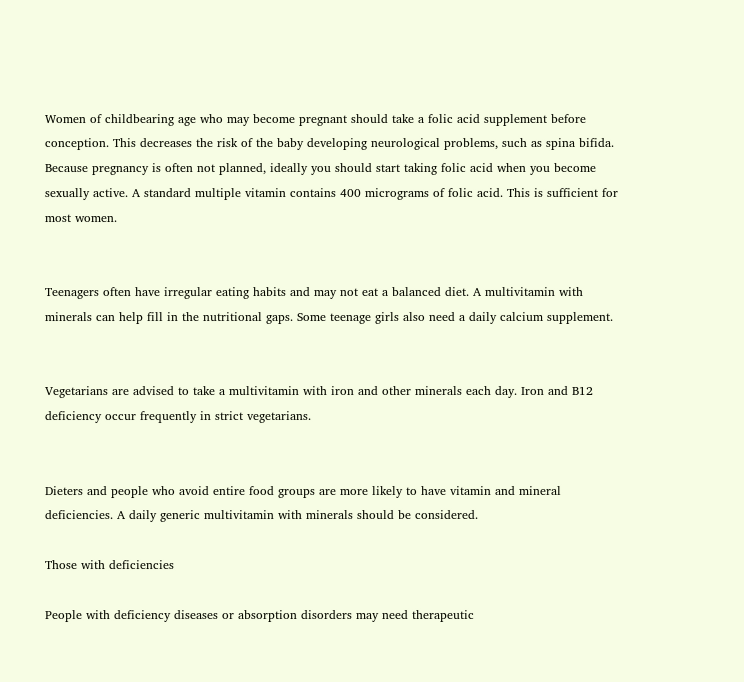Women of childbearing age who may become pregnant should take a folic acid supplement before conception. This decreases the risk of the baby developing neurological problems, such as spina bifida. Because pregnancy is often not planned, ideally you should start taking folic acid when you become sexually active. A standard multiple vitamin contains 400 micrograms of folic acid. This is sufficient for most women.


Teenagers often have irregular eating habits and may not eat a balanced diet. A multivitamin with minerals can help fill in the nutritional gaps. Some teenage girls also need a daily calcium supplement.


Vegetarians are advised to take a multivitamin with iron and other minerals each day. Iron and B12 deficiency occur frequently in strict vegetarians.


Dieters and people who avoid entire food groups are more likely to have vitamin and mineral deficiencies. A daily generic multivitamin with minerals should be considered.

Those with deficiencies

People with deficiency diseases or absorption disorders may need therapeutic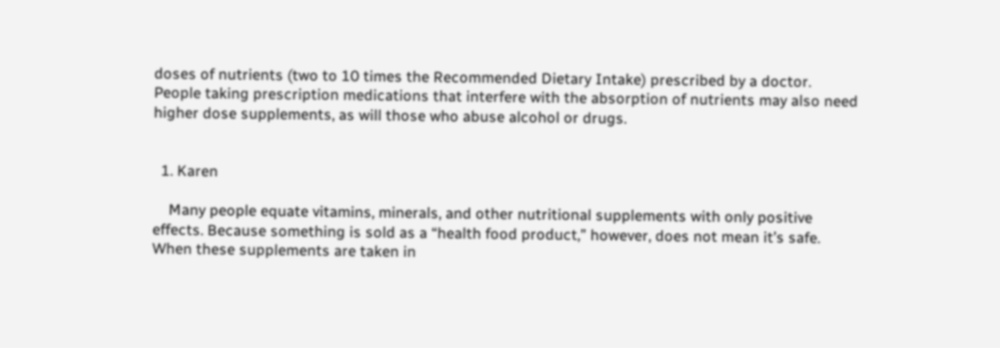doses of nutrients (two to 10 times the Recommended Dietary Intake) prescribed by a doctor. People taking prescription medications that interfere with the absorption of nutrients may also need higher dose supplements, as will those who abuse alcohol or drugs.


  1. Karen

    Many people equate vitamins, minerals, and other nutritional supplements with only positive effects. Because something is sold as a “health food product,” however, does not mean it’s safe. When these supplements are taken in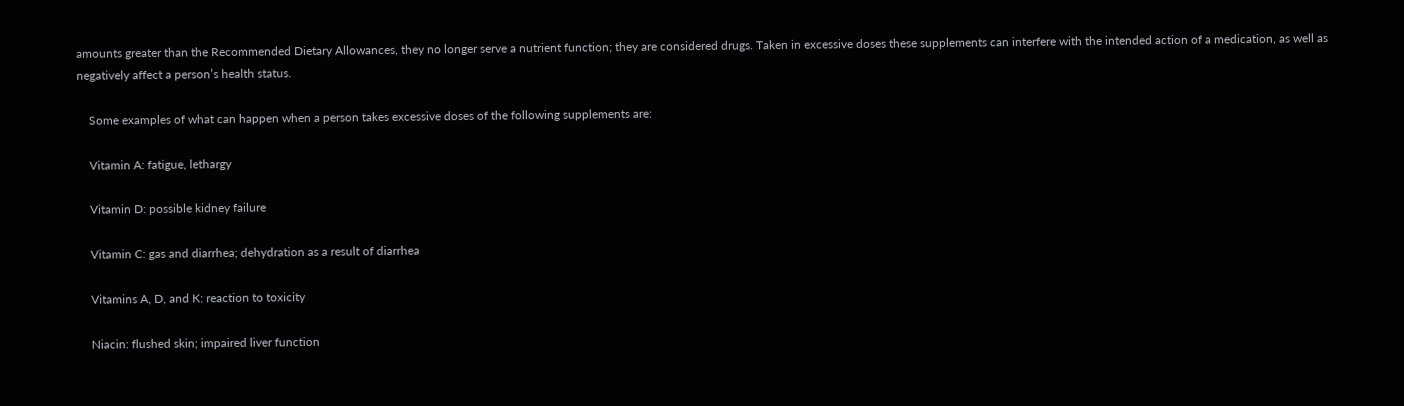amounts greater than the Recommended Dietary Allowances, they no longer serve a nutrient function; they are considered drugs. Taken in excessive doses these supplements can interfere with the intended action of a medication, as well as negatively affect a person’s health status.

    Some examples of what can happen when a person takes excessive doses of the following supplements are:

    Vitamin A: fatigue, lethargy

    Vitamin D: possible kidney failure

    Vitamin C: gas and diarrhea; dehydration as a result of diarrhea

    Vitamins A, D, and K: reaction to toxicity

    Niacin: flushed skin; impaired liver function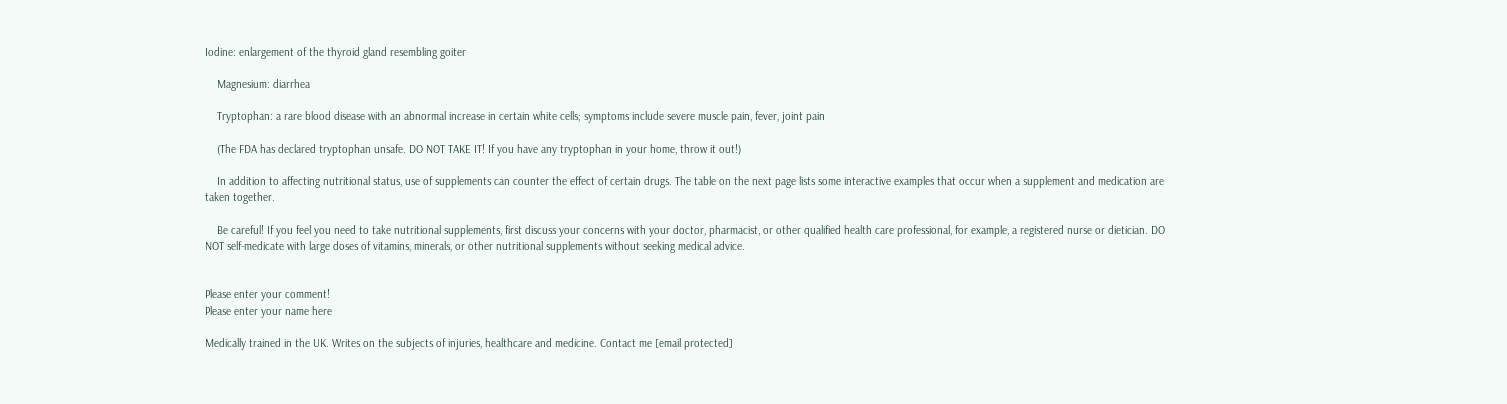Iodine: enlargement of the thyroid gland resembling goiter

    Magnesium: diarrhea

    Tryptophan: a rare blood disease with an abnormal increase in certain white cells; symptoms include severe muscle pain, fever, joint pain

    (The FDA has declared tryptophan unsafe. DO NOT TAKE IT! If you have any tryptophan in your home, throw it out!)

    In addition to affecting nutritional status, use of supplements can counter the effect of certain drugs. The table on the next page lists some interactive examples that occur when a supplement and medication are taken together.

    Be careful! If you feel you need to take nutritional supplements, first discuss your concerns with your doctor, pharmacist, or other qualified health care professional, for example, a registered nurse or dietician. DO NOT self-medicate with large doses of vitamins, minerals, or other nutritional supplements without seeking medical advice.


Please enter your comment!
Please enter your name here

Medically trained in the UK. Writes on the subjects of injuries, healthcare and medicine. Contact me [email protected]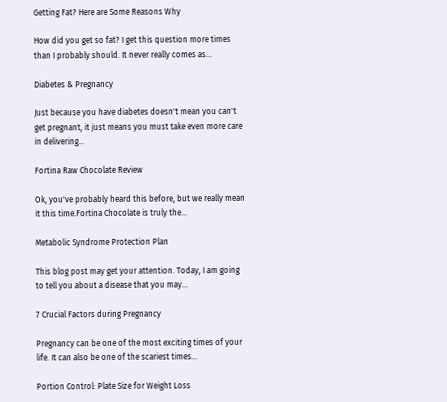Getting Fat? Here are Some Reasons Why

How did you get so fat? I get this question more times than I probably should. It never really comes as...

Diabetes & Pregnancy

Just because you have diabetes doesn't mean you can't get pregnant, it just means you must take even more care in delivering...

Fortina Raw Chocolate Review

Ok, you've probably heard this before, but we really mean it this time.Fortina Chocolate is truly the...

Metabolic Syndrome Protection Plan

This blog post may get your attention. Today, I am going to tell you about a disease that you may...

7 Crucial Factors during Pregnancy

Pregnancy can be one of the most exciting times of your life. It can also be one of the scariest times...

Portion Control: Plate Size for Weight Loss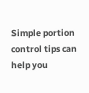Simple portion control tips can help you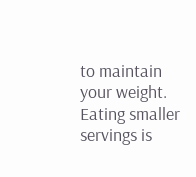to maintain your weight. Eating smaller servings is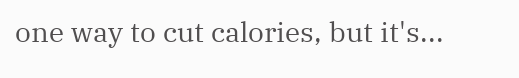one way to cut calories, but it's...